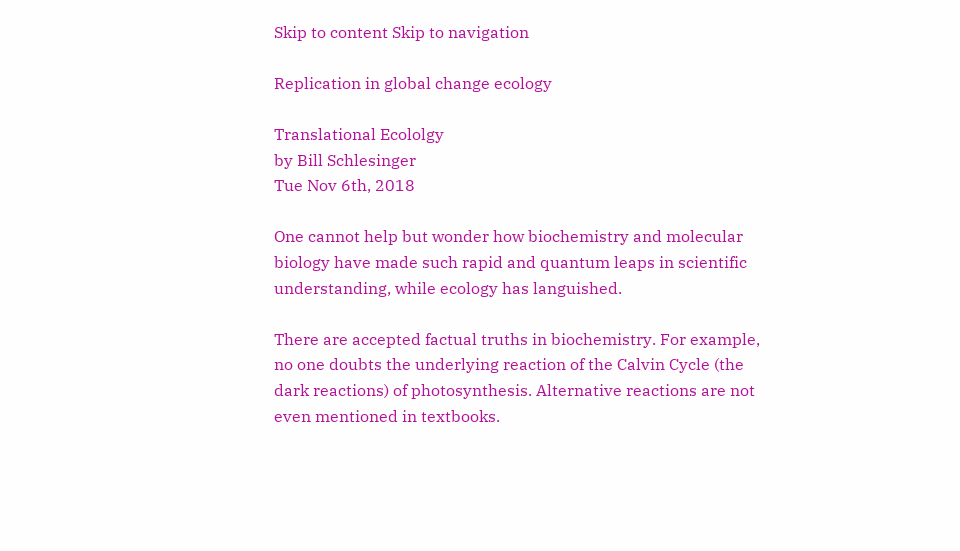Skip to content Skip to navigation

Replication in global change ecology

Translational Ecololgy
by Bill Schlesinger
Tue Nov 6th, 2018

One cannot help but wonder how biochemistry and molecular biology have made such rapid and quantum leaps in scientific understanding, while ecology has languished.

There are accepted factual truths in biochemistry. For example, no one doubts the underlying reaction of the Calvin Cycle (the dark reactions) of photosynthesis. Alternative reactions are not even mentioned in textbooks.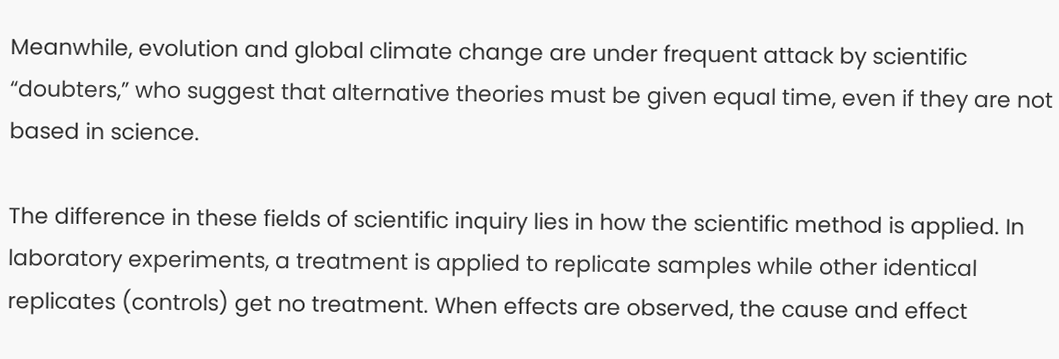Meanwhile, evolution and global climate change are under frequent attack by scientific “doubters,” who suggest that alternative theories must be given equal time, even if they are not based in science.

The difference in these fields of scientific inquiry lies in how the scientific method is applied. In laboratory experiments, a treatment is applied to replicate samples while other identical replicates (controls) get no treatment. When effects are observed, the cause and effect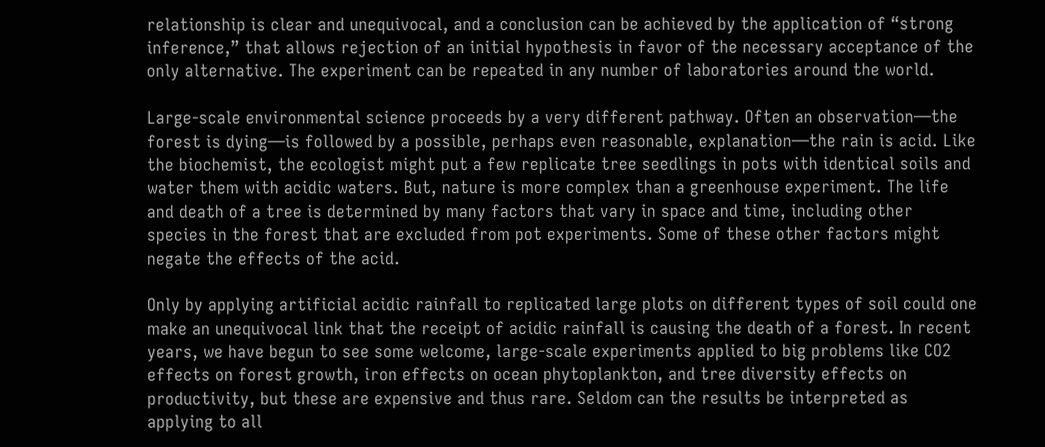relationship is clear and unequivocal, and a conclusion can be achieved by the application of “strong inference,” that allows rejection of an initial hypothesis in favor of the necessary acceptance of the only alternative. The experiment can be repeated in any number of laboratories around the world.

Large-scale environmental science proceeds by a very different pathway. Often an observation—the forest is dying—is followed by a possible, perhaps even reasonable, explanation—the rain is acid. Like the biochemist, the ecologist might put a few replicate tree seedlings in pots with identical soils and water them with acidic waters. But, nature is more complex than a greenhouse experiment. The life and death of a tree is determined by many factors that vary in space and time, including other species in the forest that are excluded from pot experiments. Some of these other factors might negate the effects of the acid.

Only by applying artificial acidic rainfall to replicated large plots on different types of soil could one make an unequivocal link that the receipt of acidic rainfall is causing the death of a forest. In recent years, we have begun to see some welcome, large-scale experiments applied to big problems like CO2 effects on forest growth, iron effects on ocean phytoplankton, and tree diversity effects on productivity, but these are expensive and thus rare. Seldom can the results be interpreted as applying to all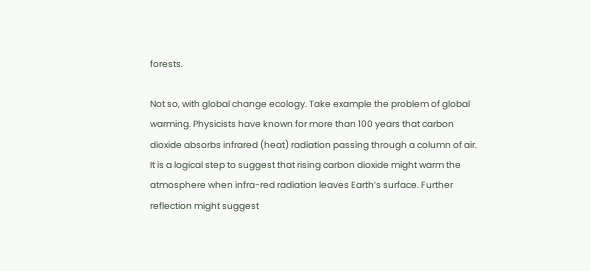forests.

Not so, with global change ecology. Take example the problem of global warming. Physicists have known for more than 100 years that carbon dioxide absorbs infrared (heat) radiation passing through a column of air. It is a logical step to suggest that rising carbon dioxide might warm the atmosphere when infra-red radiation leaves Earth’s surface. Further reflection might suggest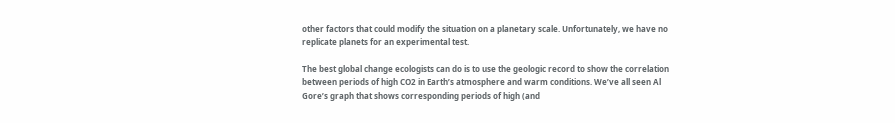other factors that could modify the situation on a planetary scale. Unfortunately, we have no replicate planets for an experimental test.

The best global change ecologists can do is to use the geologic record to show the correlation between periods of high CO2 in Earth’s atmosphere and warm conditions. We’ve all seen Al Gore’s graph that shows corresponding periods of high (and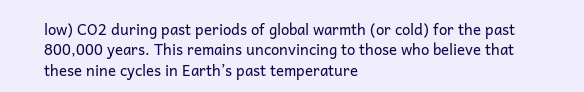low) CO2 during past periods of global warmth (or cold) for the past 800,000 years. This remains unconvincing to those who believe that these nine cycles in Earth’s past temperature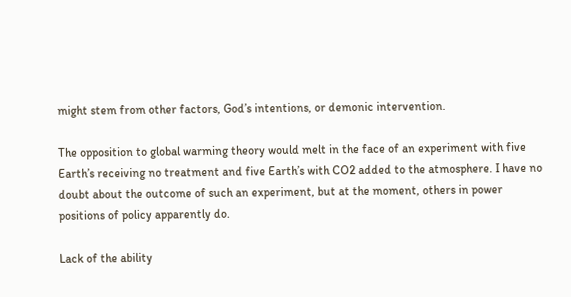might stem from other factors, God’s intentions, or demonic intervention.

The opposition to global warming theory would melt in the face of an experiment with five Earth’s receiving no treatment and five Earth’s with CO2 added to the atmosphere. I have no doubt about the outcome of such an experiment, but at the moment, others in power positions of policy apparently do.

Lack of the ability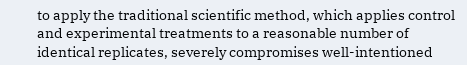to apply the traditional scientific method, which applies control and experimental treatments to a reasonable number of identical replicates, severely compromises well-intentioned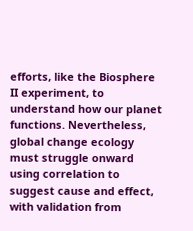efforts, like the Biosphere II experiment, to understand how our planet functions. Nevertheless, global change ecology must struggle onward using correlation to suggest cause and effect, with validation from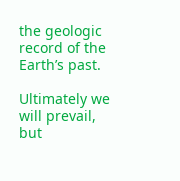the geologic record of the Earth’s past.

Ultimately we will prevail, but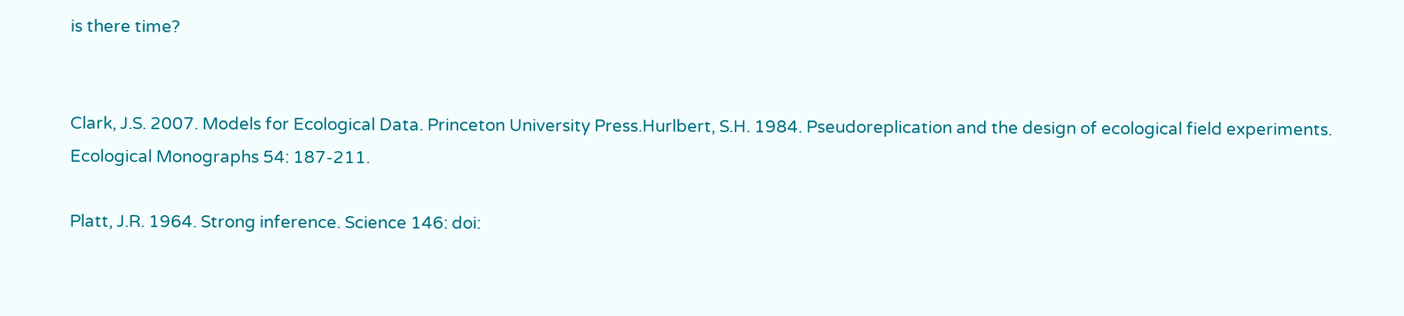is there time?


Clark, J.S. 2007. Models for Ecological Data. Princeton University Press.Hurlbert, S.H. 1984. Pseudoreplication and the design of ecological field experiments. Ecological Monographs 54: 187-211.

Platt, J.R. 1964. Strong inference. Science 146: doi: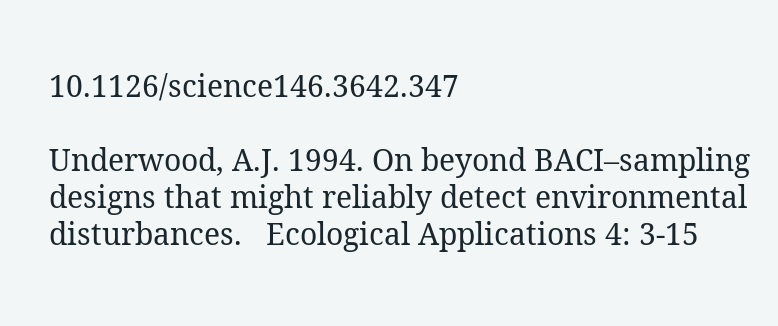10.1126/science146.3642.347

Underwood, A.J. 1994. On beyond BACI–sampling designs that might reliably detect environmental disturbances.   Ecological Applications 4: 3-15